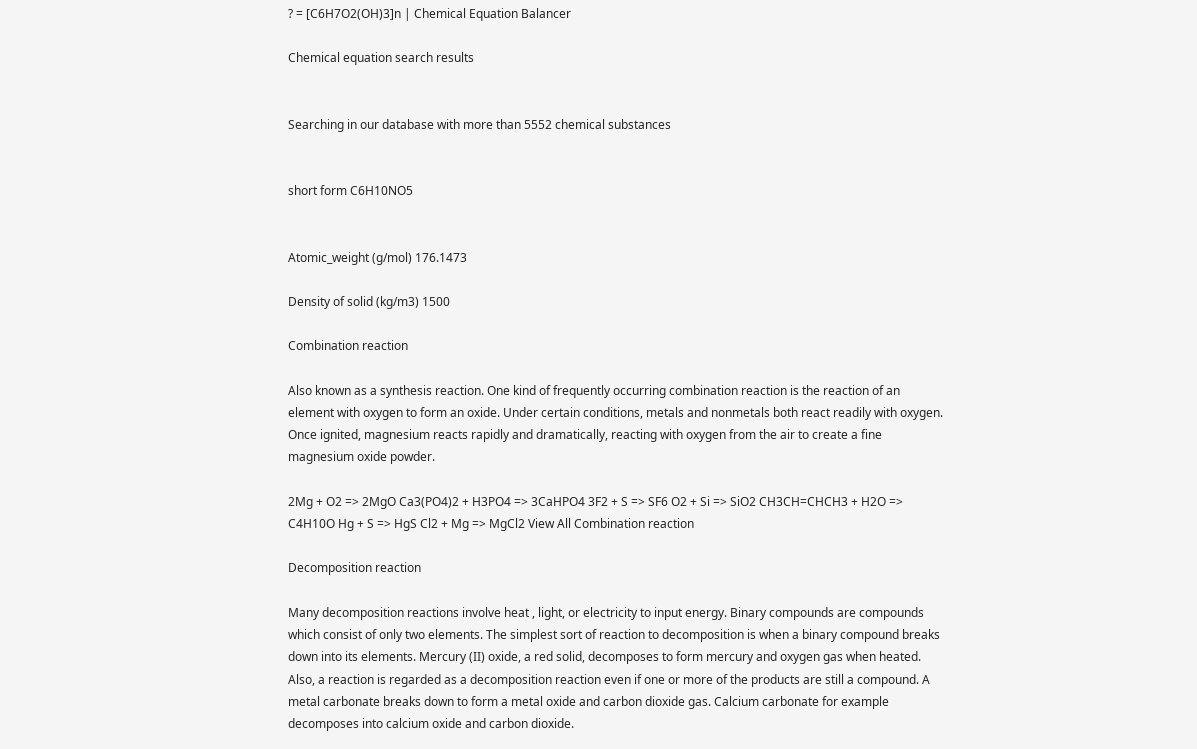? = [C6H7O2(OH)3]n | Chemical Equation Balancer

Chemical equation search results


Searching in our database with more than 5552 chemical substances


short form C6H10NO5


Atomic_weight (g/mol) 176.1473

Density of solid (kg/m3) 1500

Combination reaction

Also known as a synthesis reaction. One kind of frequently occurring combination reaction is the reaction of an element with oxygen to form an oxide. Under certain conditions, metals and nonmetals both react readily with oxygen. Once ignited, magnesium reacts rapidly and dramatically, reacting with oxygen from the air to create a fine magnesium oxide powder.

2Mg + O2 => 2MgO Ca3(PO4)2 + H3PO4 => 3CaHPO4 3F2 + S => SF6 O2 + Si => SiO2 CH3CH=CHCH3 + H2O => C4H10O Hg + S => HgS Cl2 + Mg => MgCl2 View All Combination reaction

Decomposition reaction

Many decomposition reactions involve heat , light, or electricity to input energy. Binary compounds are compounds which consist of only two elements. The simplest sort of reaction to decomposition is when a binary compound breaks down into its elements. Mercury (II) oxide, a red solid, decomposes to form mercury and oxygen gas when heated. Also, a reaction is regarded as a decomposition reaction even if one or more of the products are still a compound. A metal carbonate breaks down to form a metal oxide and carbon dioxide gas. Calcium carbonate for example decomposes into calcium oxide and carbon dioxide.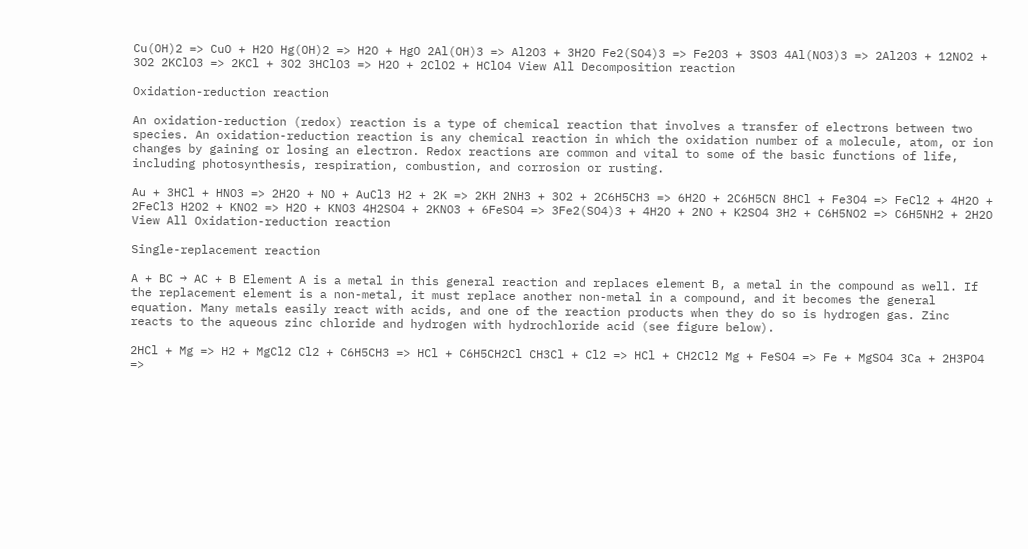Cu(OH)2 => CuO + H2O Hg(OH)2 => H2O + HgO 2Al(OH)3 => Al2O3 + 3H2O Fe2(SO4)3 => Fe2O3 + 3SO3 4Al(NO3)3 => 2Al2O3 + 12NO2 + 3O2 2KClO3 => 2KCl + 3O2 3HClO3 => H2O + 2ClO2 + HClO4 View All Decomposition reaction

Oxidation-reduction reaction

An oxidation-reduction (redox) reaction is a type of chemical reaction that involves a transfer of electrons between two species. An oxidation-reduction reaction is any chemical reaction in which the oxidation number of a molecule, atom, or ion changes by gaining or losing an electron. Redox reactions are common and vital to some of the basic functions of life, including photosynthesis, respiration, combustion, and corrosion or rusting.

Au + 3HCl + HNO3 => 2H2O + NO + AuCl3 H2 + 2K => 2KH 2NH3 + 3O2 + 2C6H5CH3 => 6H2O + 2C6H5CN 8HCl + Fe3O4 => FeCl2 + 4H2O + 2FeCl3 H2O2 + KNO2 => H2O + KNO3 4H2SO4 + 2KNO3 + 6FeSO4 => 3Fe2(SO4)3 + 4H2O + 2NO + K2SO4 3H2 + C6H5NO2 => C6H5NH2 + 2H2O View All Oxidation-reduction reaction

Single-replacement reaction

A + BC → AC + B Element A is a metal in this general reaction and replaces element B, a metal in the compound as well. If the replacement element is a non-metal, it must replace another non-metal in a compound, and it becomes the general equation. Many metals easily react with acids, and one of the reaction products when they do so is hydrogen gas. Zinc reacts to the aqueous zinc chloride and hydrogen with hydrochloride acid (see figure below).

2HCl + Mg => H2 + MgCl2 Cl2 + C6H5CH3 => HCl + C6H5CH2Cl CH3Cl + Cl2 => HCl + CH2Cl2 Mg + FeSO4 => Fe + MgSO4 3Ca + 2H3PO4 =>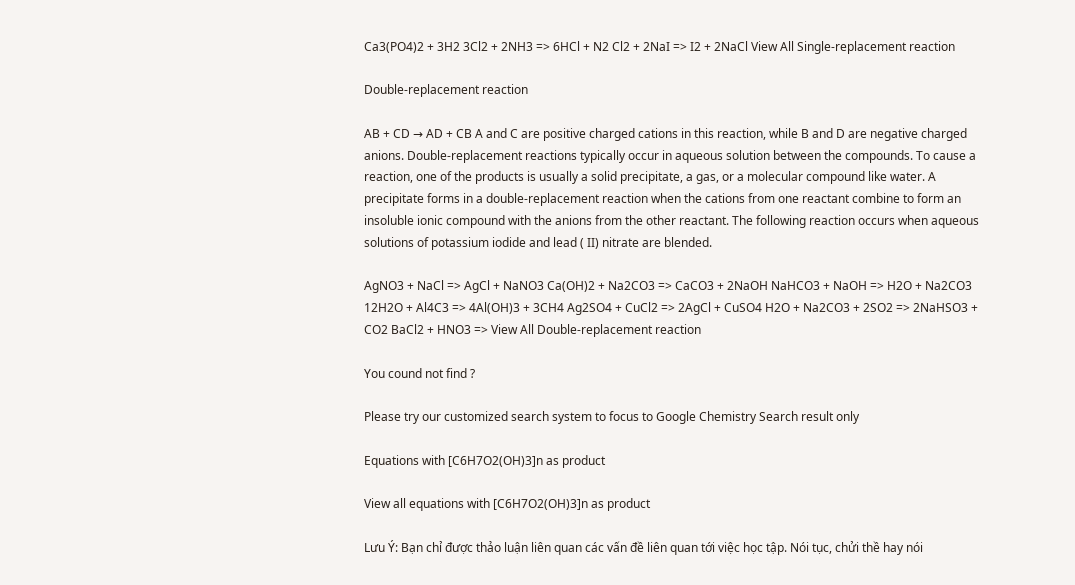Ca3(PO4)2 + 3H2 3Cl2 + 2NH3 => 6HCl + N2 Cl2 + 2NaI => I2 + 2NaCl View All Single-replacement reaction

Double-replacement reaction

AB + CD → AD + CB A and C are positive charged cations in this reaction, while B and D are negative charged anions. Double-replacement reactions typically occur in aqueous solution between the compounds. To cause a reaction, one of the products is usually a solid precipitate, a gas, or a molecular compound like water. A precipitate forms in a double-replacement reaction when the cations from one reactant combine to form an insoluble ionic compound with the anions from the other reactant. The following reaction occurs when aqueous solutions of potassium iodide and lead ( II) nitrate are blended.

AgNO3 + NaCl => AgCl + NaNO3 Ca(OH)2 + Na2CO3 => CaCO3 + 2NaOH NaHCO3 + NaOH => H2O + Na2CO3 12H2O + Al4C3 => 4Al(OH)3 + 3CH4 Ag2SO4 + CuCl2 => 2AgCl + CuSO4 H2O + Na2CO3 + 2SO2 => 2NaHSO3 + CO2 BaCl2 + HNO3 => View All Double-replacement reaction

You cound not find ?

Please try our customized search system to focus to Google Chemistry Search result only

Equations with [C6H7O2(OH)3]n as product

View all equations with [C6H7O2(OH)3]n as product

Lưu Ý: Bạn chỉ được thảo luận liên quan các vấn đề liên quan tới việc học tập. Nói tục, chửi thề hay nói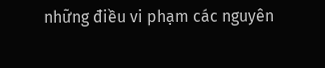những điều vi phạm các nguyên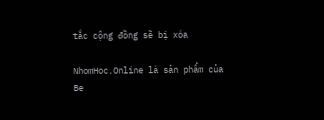tắc cộng đồng sẽ bị xóa

NhomHoc.Online là sản phẩm của Be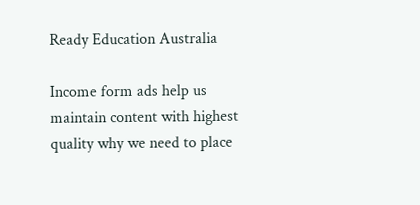Ready Education Australia

Income form ads help us maintain content with highest quality why we need to place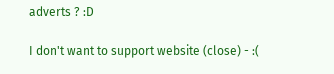adverts ? :D

I don't want to support website (close) - :(